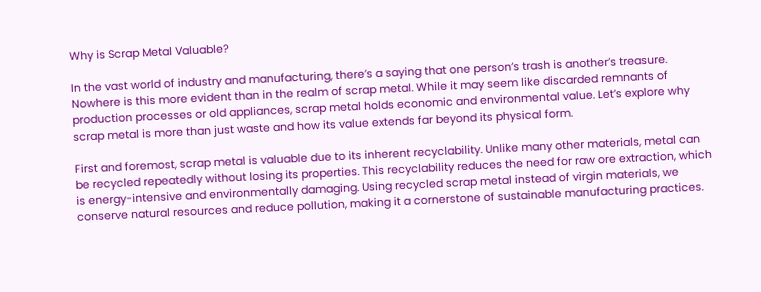Why is Scrap Metal Valuable?

In the vast world of industry and manufacturing, there’s a saying that one person’s trash is another’s treasure. Nowhere is this more evident than in the realm of scrap metal. While it may seem like discarded remnants of production processes or old appliances, scrap metal holds economic and environmental value. Let’s explore why scrap metal is more than just waste and how its value extends far beyond its physical form.

First and foremost, scrap metal is valuable due to its inherent recyclability. Unlike many other materials, metal can be recycled repeatedly without losing its properties. This recyclability reduces the need for raw ore extraction, which is energy-intensive and environmentally damaging. Using recycled scrap metal instead of virgin materials, we conserve natural resources and reduce pollution, making it a cornerstone of sustainable manufacturing practices.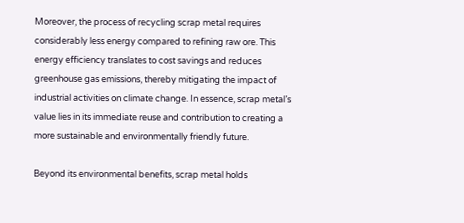Moreover, the process of recycling scrap metal requires considerably less energy compared to refining raw ore. This energy efficiency translates to cost savings and reduces greenhouse gas emissions, thereby mitigating the impact of industrial activities on climate change. In essence, scrap metal’s value lies in its immediate reuse and contribution to creating a more sustainable and environmentally friendly future.

Beyond its environmental benefits, scrap metal holds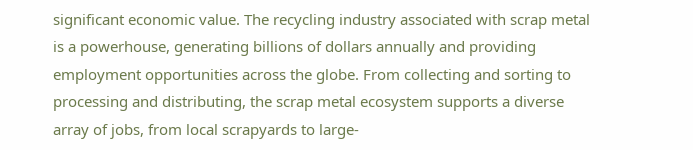significant economic value. The recycling industry associated with scrap metal is a powerhouse, generating billions of dollars annually and providing employment opportunities across the globe. From collecting and sorting to processing and distributing, the scrap metal ecosystem supports a diverse array of jobs, from local scrapyards to large-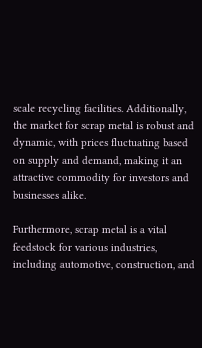scale recycling facilities. Additionally, the market for scrap metal is robust and dynamic, with prices fluctuating based on supply and demand, making it an attractive commodity for investors and businesses alike.

Furthermore, scrap metal is a vital feedstock for various industries, including automotive, construction, and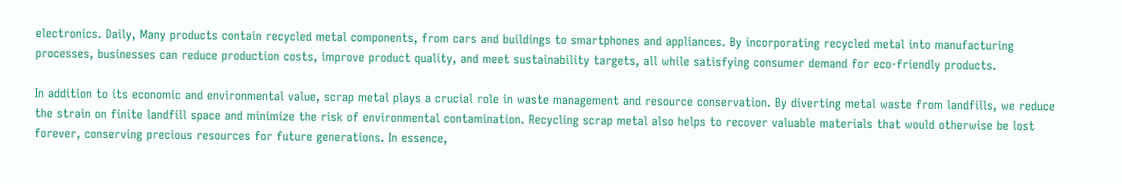electronics. Daily, Many products contain recycled metal components, from cars and buildings to smartphones and appliances. By incorporating recycled metal into manufacturing processes, businesses can reduce production costs, improve product quality, and meet sustainability targets, all while satisfying consumer demand for eco-friendly products.

In addition to its economic and environmental value, scrap metal plays a crucial role in waste management and resource conservation. By diverting metal waste from landfills, we reduce the strain on finite landfill space and minimize the risk of environmental contamination. Recycling scrap metal also helps to recover valuable materials that would otherwise be lost forever, conserving precious resources for future generations. In essence,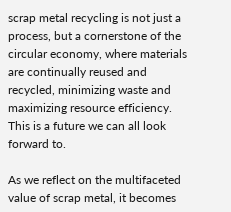scrap metal recycling is not just a process, but a cornerstone of the circular economy, where materials are continually reused and recycled, minimizing waste and maximizing resource efficiency. This is a future we can all look forward to.

As we reflect on the multifaceted value of scrap metal, it becomes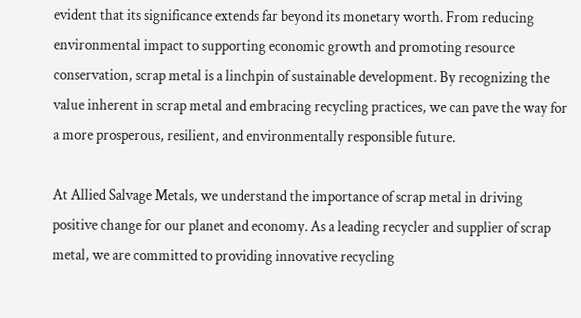evident that its significance extends far beyond its monetary worth. From reducing environmental impact to supporting economic growth and promoting resource conservation, scrap metal is a linchpin of sustainable development. By recognizing the value inherent in scrap metal and embracing recycling practices, we can pave the way for a more prosperous, resilient, and environmentally responsible future.

At Allied Salvage Metals, we understand the importance of scrap metal in driving positive change for our planet and economy. As a leading recycler and supplier of scrap metal, we are committed to providing innovative recycling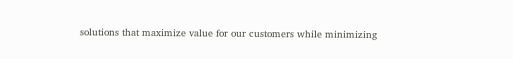solutions that maximize value for our customers while minimizing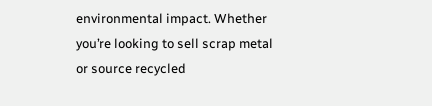environmental impact. Whether you’re looking to sell scrap metal or source recycled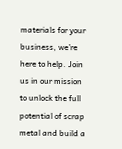materials for your business, we’re here to help. Join us in our mission to unlock the full potential of scrap metal and build a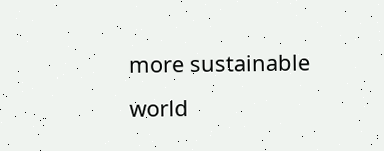more sustainable world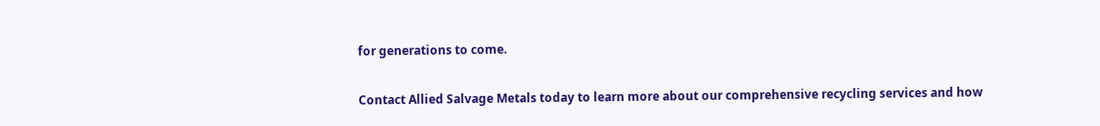for generations to come.

Contact Allied Salvage Metals today to learn more about our comprehensive recycling services and how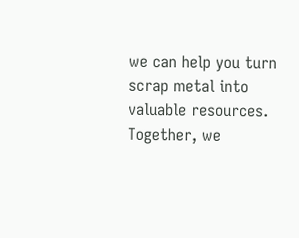we can help you turn scrap metal into valuable resources. Together, we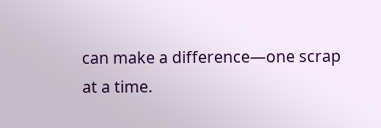can make a difference—one scrap at a time.